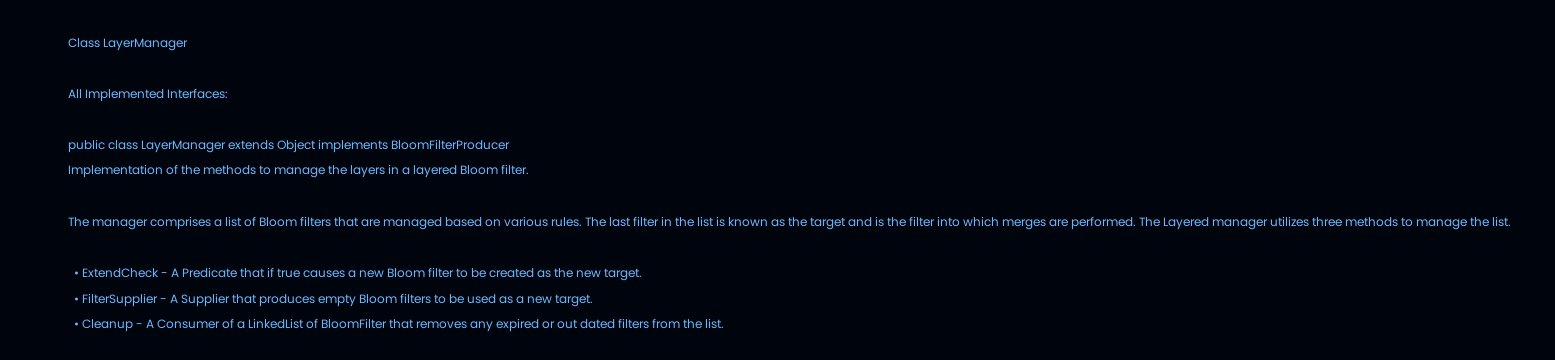Class LayerManager

All Implemented Interfaces:

public class LayerManager extends Object implements BloomFilterProducer
Implementation of the methods to manage the layers in a layered Bloom filter.

The manager comprises a list of Bloom filters that are managed based on various rules. The last filter in the list is known as the target and is the filter into which merges are performed. The Layered manager utilizes three methods to manage the list.

  • ExtendCheck - A Predicate that if true causes a new Bloom filter to be created as the new target.
  • FilterSupplier - A Supplier that produces empty Bloom filters to be used as a new target.
  • Cleanup - A Consumer of a LinkedList of BloomFilter that removes any expired or out dated filters from the list.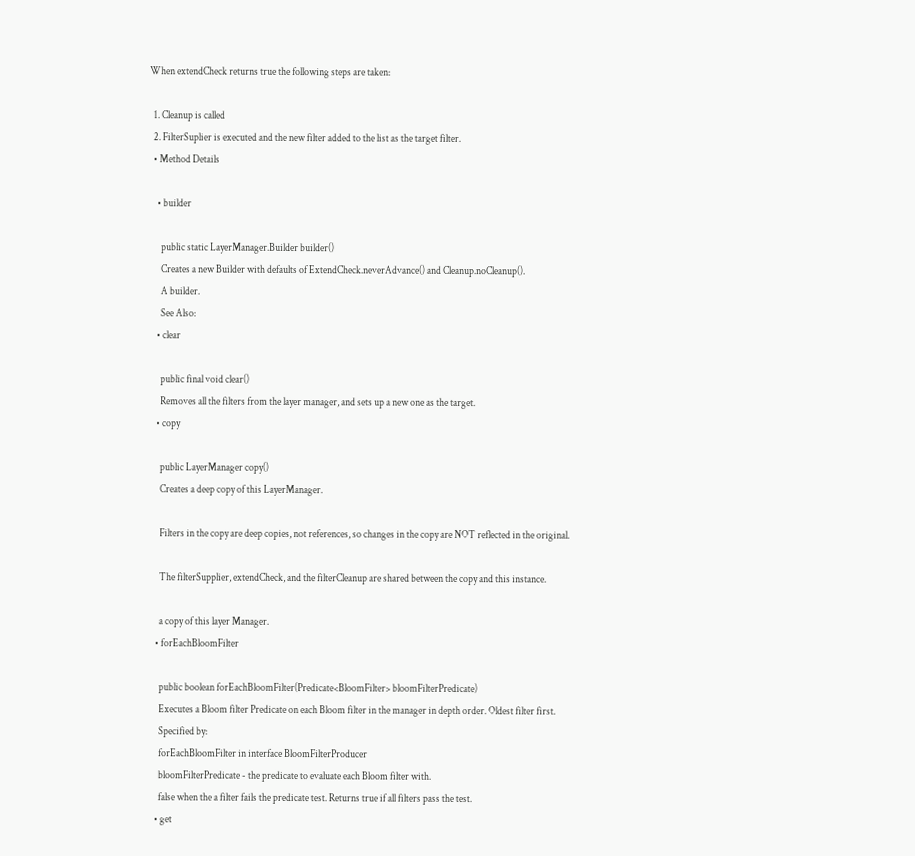When extendCheck returns true the following steps are taken:

  1. Cleanup is called
  2. FilterSuplier is executed and the new filter added to the list as the target filter.
  • Method Details

    • builder

      public static LayerManager.Builder builder()
      Creates a new Builder with defaults of ExtendCheck.neverAdvance() and Cleanup.noCleanup().
      A builder.
      See Also:
    • clear

      public final void clear()
      Removes all the filters from the layer manager, and sets up a new one as the target.
    • copy

      public LayerManager copy()
      Creates a deep copy of this LayerManager.

      Filters in the copy are deep copies, not references, so changes in the copy are NOT reflected in the original.

      The filterSupplier, extendCheck, and the filterCleanup are shared between the copy and this instance.

      a copy of this layer Manager.
    • forEachBloomFilter

      public boolean forEachBloomFilter(Predicate<BloomFilter> bloomFilterPredicate)
      Executes a Bloom filter Predicate on each Bloom filter in the manager in depth order. Oldest filter first.
      Specified by:
      forEachBloomFilter in interface BloomFilterProducer
      bloomFilterPredicate - the predicate to evaluate each Bloom filter with.
      false when the a filter fails the predicate test. Returns true if all filters pass the test.
    • get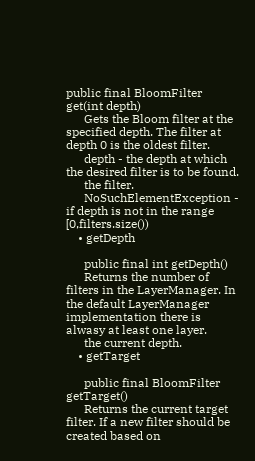public final BloomFilter get(int depth)
      Gets the Bloom filter at the specified depth. The filter at depth 0 is the oldest filter.
      depth - the depth at which the desired filter is to be found.
      the filter.
      NoSuchElementException - if depth is not in the range [0,filters.size())
    • getDepth

      public final int getDepth()
      Returns the number of filters in the LayerManager. In the default LayerManager implementation there is alwasy at least one layer.
      the current depth.
    • getTarget

      public final BloomFilter getTarget()
      Returns the current target filter. If a new filter should be created based on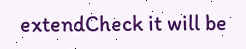extendCheck it will be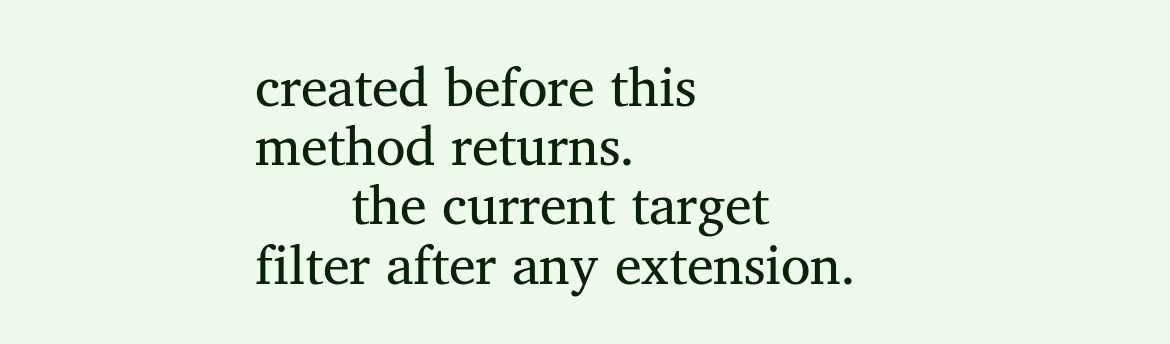created before this method returns.
      the current target filter after any extension.